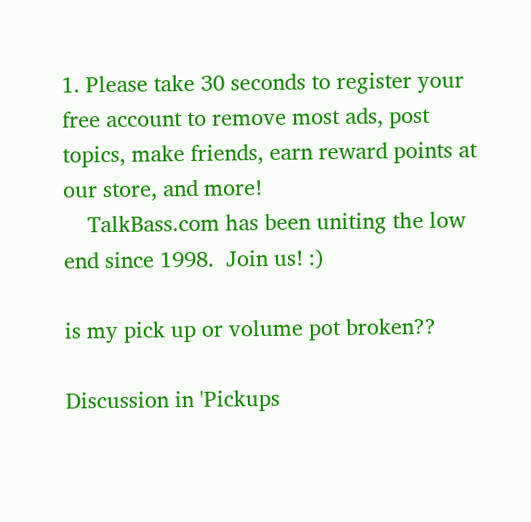1. Please take 30 seconds to register your free account to remove most ads, post topics, make friends, earn reward points at our store, and more!
    TalkBass.com has been uniting the low end since 1998.  Join us! :)

is my pick up or volume pot broken??

Discussion in 'Pickups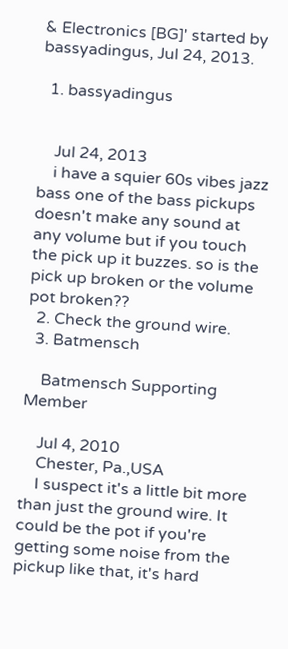& Electronics [BG]' started by bassyadingus, Jul 24, 2013.

  1. bassyadingus


    Jul 24, 2013
    i have a squier 60s vibes jazz bass one of the bass pickups doesn't make any sound at any volume but if you touch the pick up it buzzes. so is the pick up broken or the volume pot broken??
  2. Check the ground wire.
  3. Batmensch

    Batmensch Supporting Member

    Jul 4, 2010
    Chester, Pa.,USA
    I suspect it's a little bit more than just the ground wire. It could be the pot if you're getting some noise from the pickup like that, it's hard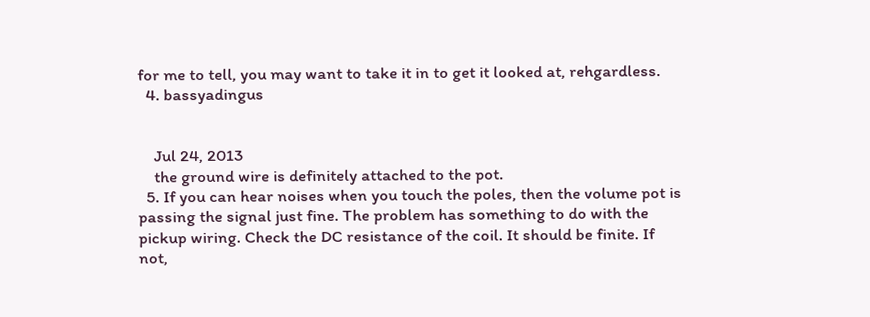for me to tell, you may want to take it in to get it looked at, rehgardless.
  4. bassyadingus


    Jul 24, 2013
    the ground wire is definitely attached to the pot.
  5. If you can hear noises when you touch the poles, then the volume pot is passing the signal just fine. The problem has something to do with the pickup wiring. Check the DC resistance of the coil. It should be finite. If not,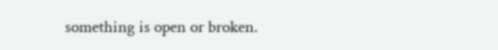something is open or broken.